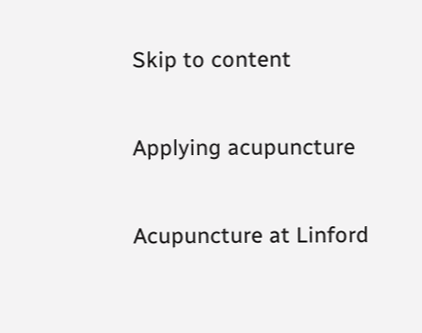Skip to content

Applying acupuncture

Acupuncture at Linford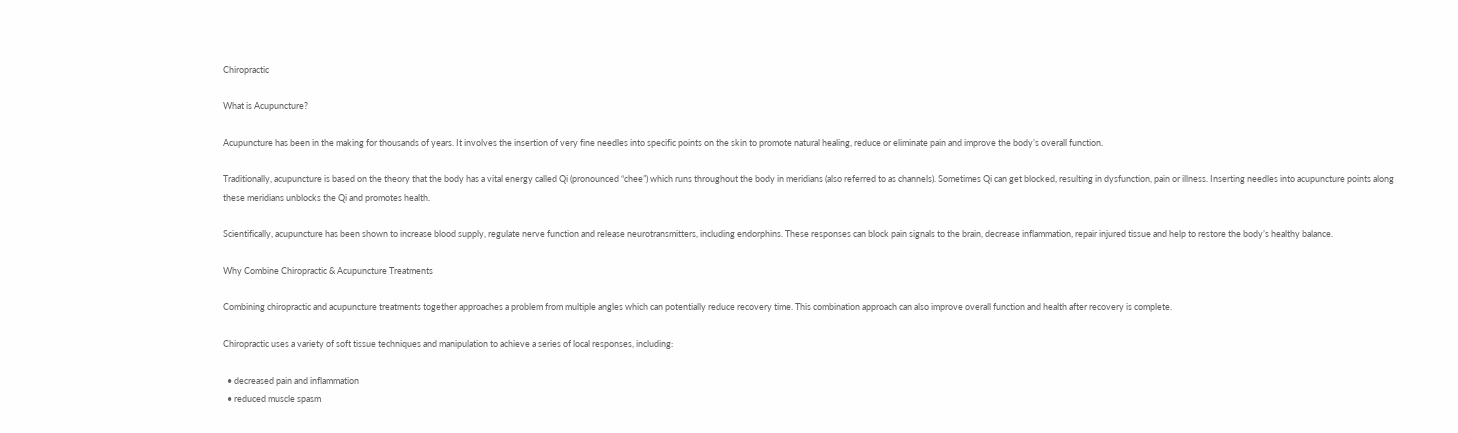Chiropractic

What is Acupuncture?

Acupuncture has been in the making for thousands of years. It involves the insertion of very fine needles into specific points on the skin to promote natural healing, reduce or eliminate pain and improve the body’s overall function.

Traditionally, acupuncture is based on the theory that the body has a vital energy called Qi (pronounced “chee”) which runs throughout the body in meridians (also referred to as channels). Sometimes Qi can get blocked, resulting in dysfunction, pain or illness. Inserting needles into acupuncture points along these meridians unblocks the Qi and promotes health.

Scientifically, acupuncture has been shown to increase blood supply, regulate nerve function and release neurotransmitters, including endorphins. These responses can block pain signals to the brain, decrease inflammation, repair injured tissue and help to restore the body’s healthy balance.

Why Combine Chiropractic & Acupuncture Treatments

Combining chiropractic and acupuncture treatments together approaches a problem from multiple angles which can potentially reduce recovery time. This combination approach can also improve overall function and health after recovery is complete.

Chiropractic uses a variety of soft tissue techniques and manipulation to achieve a series of local responses, including:

  • decreased pain and inflammation
  • reduced muscle spasm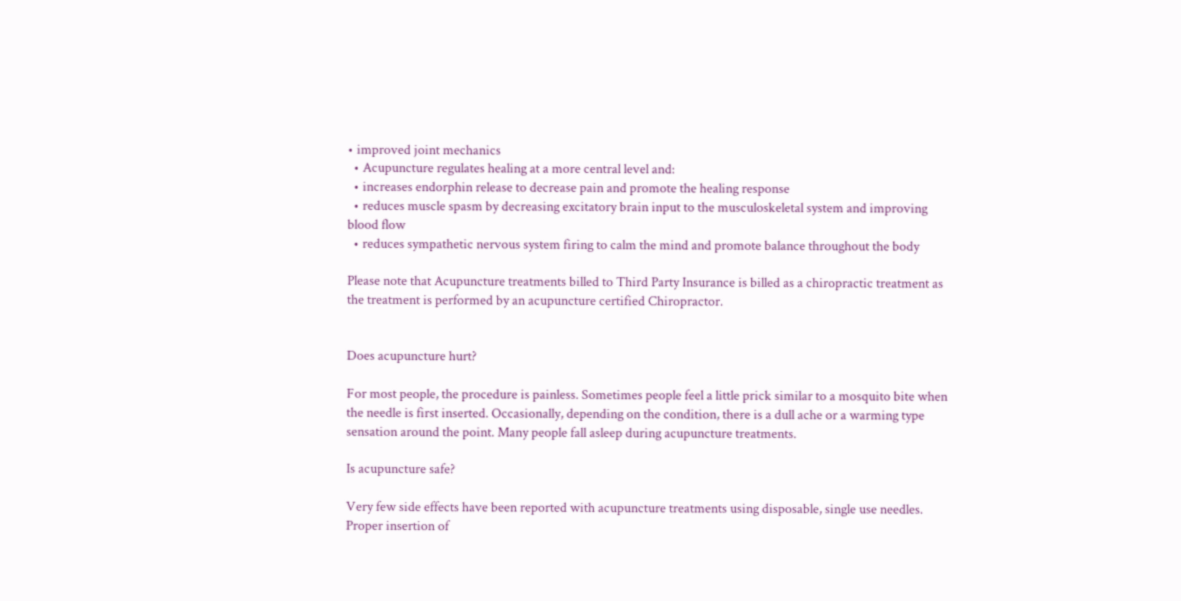• improved joint mechanics
  • Acupuncture regulates healing at a more central level and:
  • increases endorphin release to decrease pain and promote the healing response
  • reduces muscle spasm by decreasing excitatory brain input to the musculoskeletal system and improving blood flow
  • reduces sympathetic nervous system firing to calm the mind and promote balance throughout the body

Please note that Acupuncture treatments billed to Third Party Insurance is billed as a chiropractic treatment as the treatment is performed by an acupuncture certified Chiropractor.


Does acupuncture hurt?

For most people, the procedure is painless. Sometimes people feel a little prick similar to a mosquito bite when the needle is first inserted. Occasionally, depending on the condition, there is a dull ache or a warming type sensation around the point. Many people fall asleep during acupuncture treatments.

Is acupuncture safe?

Very few side effects have been reported with acupuncture treatments using disposable, single use needles. Proper insertion of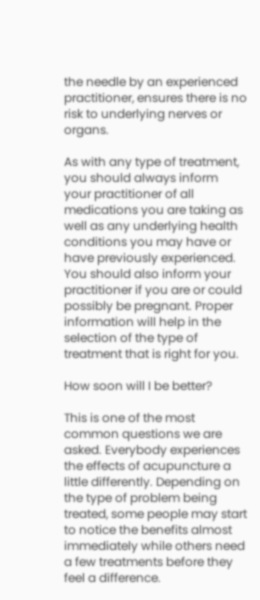the needle by an experienced practitioner, ensures there is no risk to underlying nerves or organs.

As with any type of treatment, you should always inform your practitioner of all medications you are taking as well as any underlying health conditions you may have or have previously experienced. You should also inform your practitioner if you are or could possibly be pregnant. Proper information will help in the selection of the type of treatment that is right for you.

How soon will I be better?

This is one of the most common questions we are asked. Everybody experiences the effects of acupuncture a little differently. Depending on the type of problem being treated, some people may start to notice the benefits almost immediately while others need a few treatments before they feel a difference.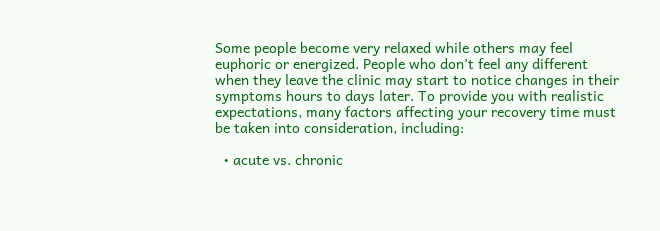Some people become very relaxed while others may feel euphoric or energized. People who don’t feel any different when they leave the clinic may start to notice changes in their symptoms hours to days later. To provide you with realistic expectations, many factors affecting your recovery time must be taken into consideration, including:

  • acute vs. chronic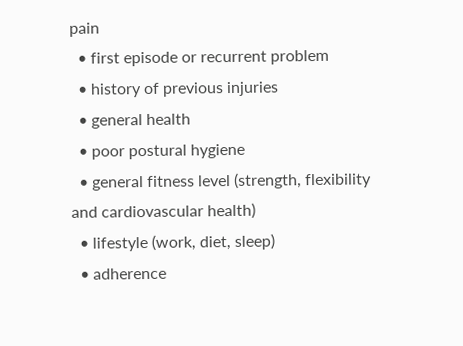pain
  • first episode or recurrent problem
  • history of previous injuries
  • general health
  • poor postural hygiene
  • general fitness level (strength, flexibility and cardiovascular health)
  • lifestyle (work, diet, sleep)
  • adherence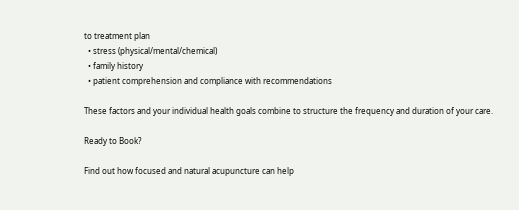to treatment plan
  • stress (physical/mental/chemical)
  • family history
  • patient comprehension and compliance with recommendations

These factors and your individual health goals combine to structure the frequency and duration of your care.

Ready to Book?

Find out how focused and natural acupuncture can help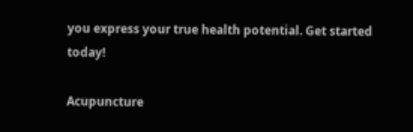you express your true health potential. Get started today!

Acupuncture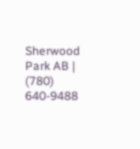Sherwood Park AB | (780) 640-9488